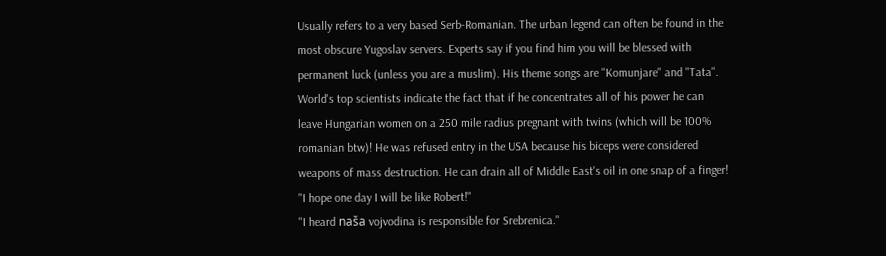Usually refers to a very based Serb-Romanian. The urban legend can often be found in the most obscure Yugoslav servers. Experts say if you find him you will be blessed with permanent luck (unless you are a muslim). His theme songs are "Komunjare" and "Tata". World's top scientists indicate the fact that if he concentrates all of his power he can leave Hungarian women on a 250 mile radius pregnant with twins (which will be 100% romanian btw)! He was refused entry in the USA because his biceps were considered weapons of mass destruction. He can drain all of Middle East's oil in one snap of a finger!
"I hope one day I will be like Robert!"
"I heard naša vojvodina is responsible for Srebrenica."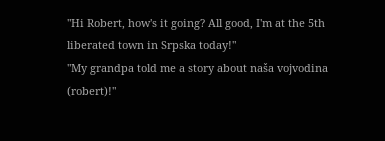"Hi Robert, how's it going? All good, I'm at the 5th liberated town in Srpska today!"
"My grandpa told me a story about naša vojvodina (robert)!"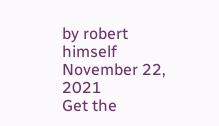by robert himself November 22, 2021
Get the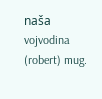naša vojvodina (robert) mug.